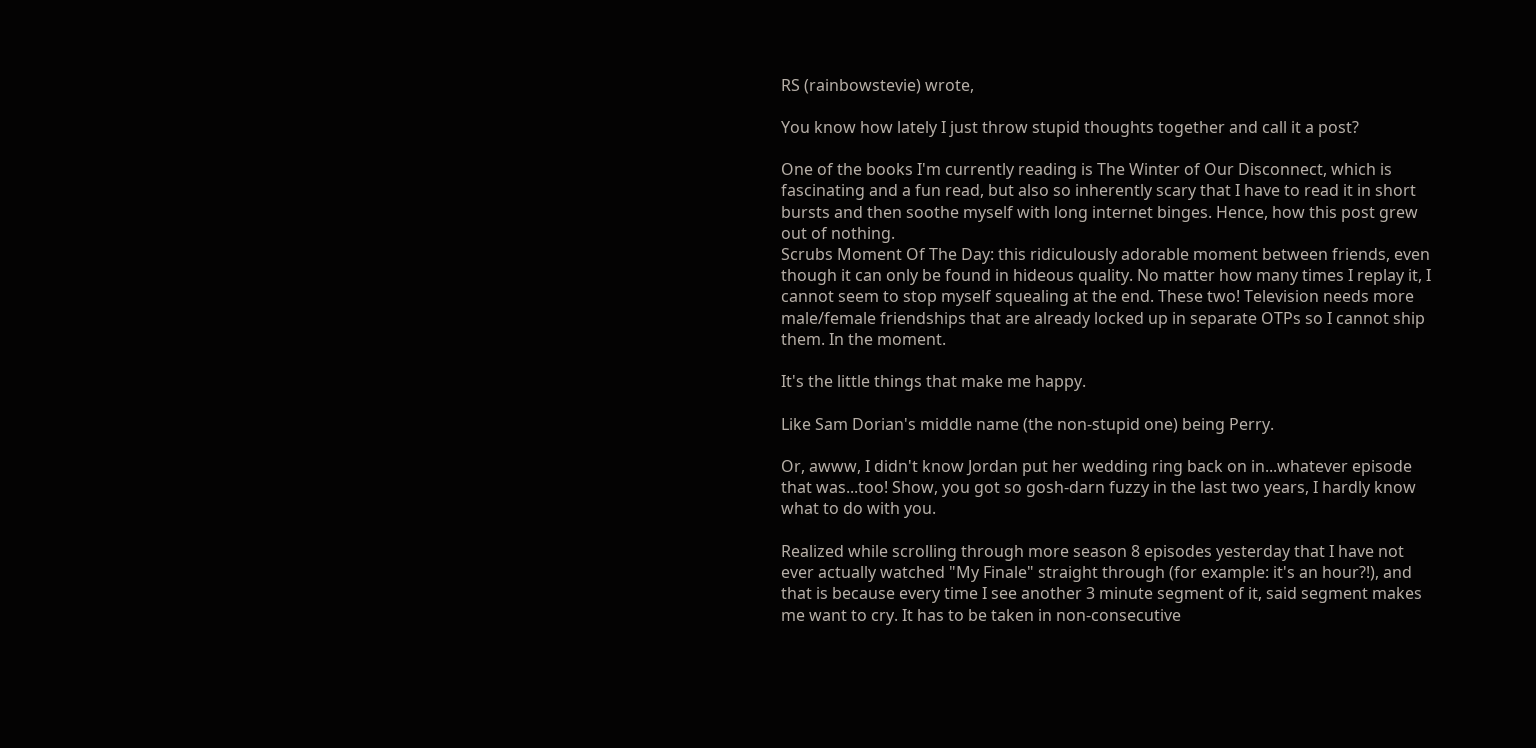RS (rainbowstevie) wrote,

You know how lately I just throw stupid thoughts together and call it a post?

One of the books I'm currently reading is The Winter of Our Disconnect, which is fascinating and a fun read, but also so inherently scary that I have to read it in short bursts and then soothe myself with long internet binges. Hence, how this post grew out of nothing.
Scrubs Moment Of The Day: this ridiculously adorable moment between friends, even though it can only be found in hideous quality. No matter how many times I replay it, I cannot seem to stop myself squealing at the end. These two! Television needs more male/female friendships that are already locked up in separate OTPs so I cannot ship them. In the moment.

It's the little things that make me happy.

Like Sam Dorian's middle name (the non-stupid one) being Perry.

Or, awww, I didn't know Jordan put her wedding ring back on in...whatever episode that was...too! Show, you got so gosh-darn fuzzy in the last two years, I hardly know what to do with you.

Realized while scrolling through more season 8 episodes yesterday that I have not ever actually watched "My Finale" straight through (for example: it's an hour?!), and that is because every time I see another 3 minute segment of it, said segment makes me want to cry. It has to be taken in non-consecutive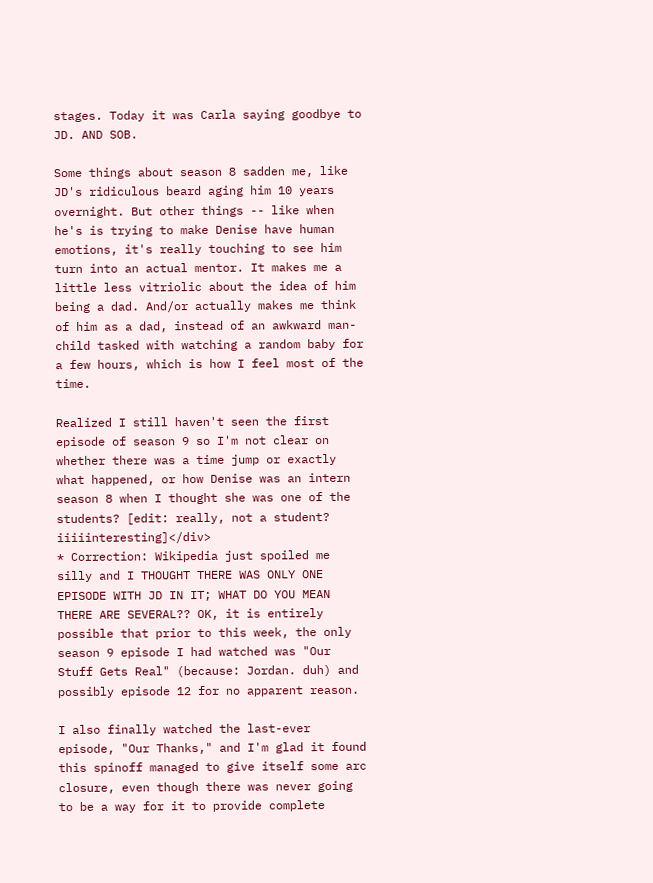stages. Today it was Carla saying goodbye to JD. AND SOB.

Some things about season 8 sadden me, like JD's ridiculous beard aging him 10 years overnight. But other things -- like when he's is trying to make Denise have human emotions, it's really touching to see him turn into an actual mentor. It makes me a little less vitriolic about the idea of him being a dad. And/or actually makes me think of him as a dad, instead of an awkward man-child tasked with watching a random baby for a few hours, which is how I feel most of the time.

Realized I still haven't seen the first episode of season 9 so I'm not clear on whether there was a time jump or exactly what happened, or how Denise was an intern season 8 when I thought she was one of the students? [edit: really, not a student? iiiiinteresting]</div>
* Correction: Wikipedia just spoiled me silly and I THOUGHT THERE WAS ONLY ONE EPISODE WITH JD IN IT; WHAT DO YOU MEAN THERE ARE SEVERAL?? OK, it is entirely possible that prior to this week, the only season 9 episode I had watched was "Our Stuff Gets Real" (because: Jordan. duh) and possibly episode 12 for no apparent reason.

I also finally watched the last-ever episode, "Our Thanks," and I'm glad it found this spinoff managed to give itself some arc closure, even though there was never going to be a way for it to provide complete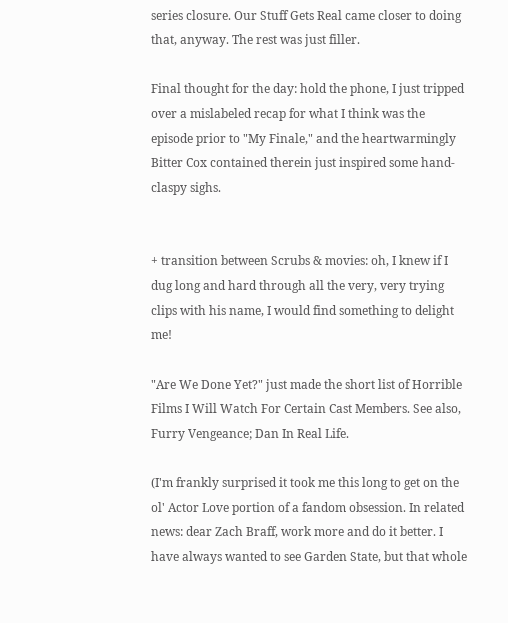series closure. Our Stuff Gets Real came closer to doing that, anyway. The rest was just filler.

Final thought for the day: hold the phone, I just tripped over a mislabeled recap for what I think was the episode prior to "My Finale," and the heartwarmingly Bitter Cox contained therein just inspired some hand-claspy sighs.


+ transition between Scrubs & movies: oh, I knew if I dug long and hard through all the very, very trying clips with his name, I would find something to delight me!

"Are We Done Yet?" just made the short list of Horrible Films I Will Watch For Certain Cast Members. See also, Furry Vengeance; Dan In Real Life.

(I'm frankly surprised it took me this long to get on the ol' Actor Love portion of a fandom obsession. In related news: dear Zach Braff, work more and do it better. I have always wanted to see Garden State, but that whole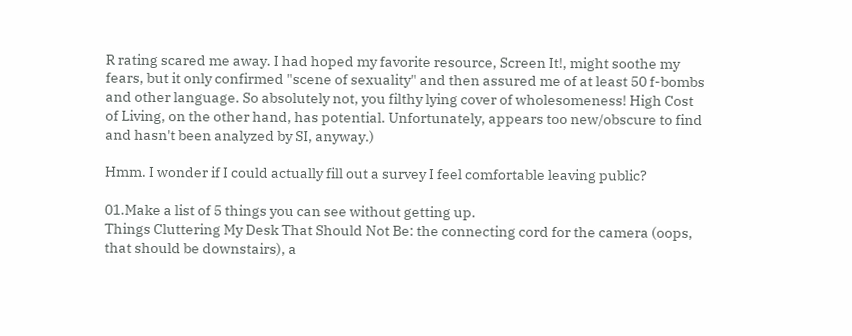R rating scared me away. I had hoped my favorite resource, Screen It!, might soothe my fears, but it only confirmed "scene of sexuality" and then assured me of at least 50 f-bombs and other language. So absolutely not, you filthy lying cover of wholesomeness! High Cost of Living, on the other hand, has potential. Unfortunately, appears too new/obscure to find and hasn't been analyzed by SI, anyway.)

Hmm. I wonder if I could actually fill out a survey I feel comfortable leaving public?

01.Make a list of 5 things you can see without getting up.
Things Cluttering My Desk That Should Not Be: the connecting cord for the camera (oops, that should be downstairs), a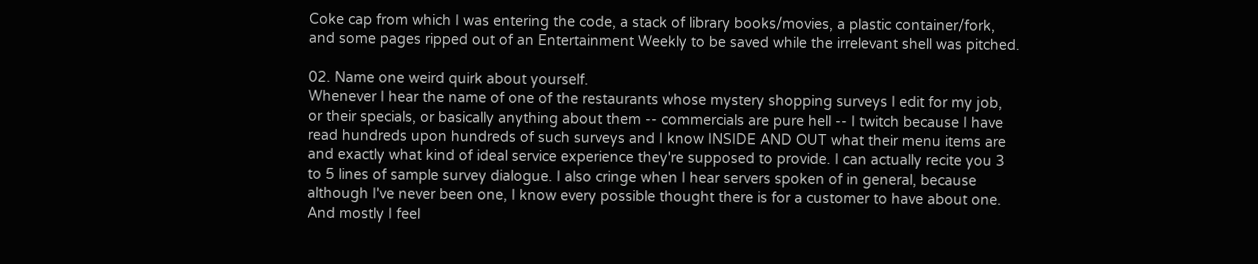Coke cap from which I was entering the code, a stack of library books/movies, a plastic container/fork, and some pages ripped out of an Entertainment Weekly to be saved while the irrelevant shell was pitched.

02. Name one weird quirk about yourself.
Whenever I hear the name of one of the restaurants whose mystery shopping surveys I edit for my job, or their specials, or basically anything about them -- commercials are pure hell -- I twitch because I have read hundreds upon hundreds of such surveys and I know INSIDE AND OUT what their menu items are and exactly what kind of ideal service experience they're supposed to provide. I can actually recite you 3 to 5 lines of sample survey dialogue. I also cringe when I hear servers spoken of in general, because although I've never been one, I know every possible thought there is for a customer to have about one. And mostly I feel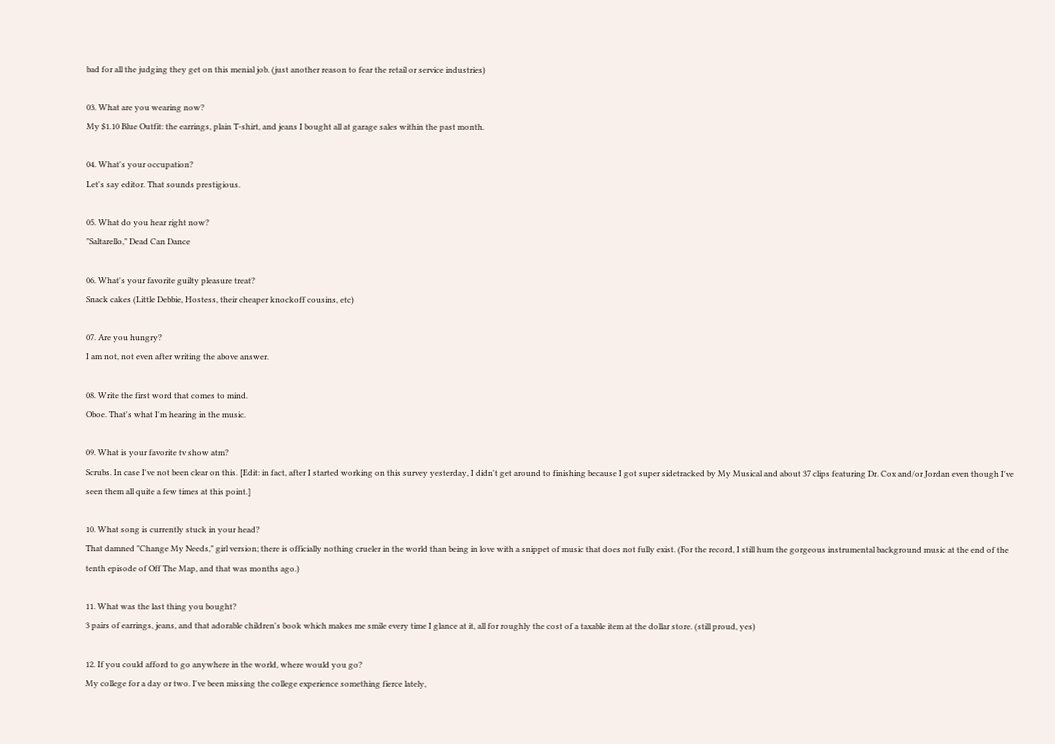bad for all the judging they get on this menial job. (just another reason to fear the retail or service industries)

03. What are you wearing now?
My $1.10 Blue Outfit: the earrings, plain T-shirt, and jeans I bought all at garage sales within the past month.

04. What's your occupation?
Let's say editor. That sounds prestigious.

05. What do you hear right now?
"Saltarello," Dead Can Dance

06. What's your favorite guilty pleasure treat?
Snack cakes (Little Debbie, Hostess, their cheaper knockoff cousins, etc)

07. Are you hungry?
I am not, not even after writing the above answer.

08. Write the first word that comes to mind.
Oboe. That's what I'm hearing in the music.

09. What is your favorite tv show atm?
Scrubs. In case I've not been clear on this. [Edit: in fact, after I started working on this survey yesterday, I didn't get around to finishing because I got super sidetracked by My Musical and about 37 clips featuring Dr. Cox and/or Jordan even though I've seen them all quite a few times at this point.]

10. What song is currently stuck in your head?
That damned "Change My Needs," girl version; there is officially nothing crueler in the world than being in love with a snippet of music that does not fully exist. (For the record, I still hum the gorgeous instrumental background music at the end of the tenth episode of Off The Map, and that was months ago.)

11. What was the last thing you bought?
3 pairs of earrings, jeans, and that adorable children's book which makes me smile every time I glance at it, all for roughly the cost of a taxable item at the dollar store. (still proud, yes)

12. If you could afford to go anywhere in the world, where would you go?
My college for a day or two. I've been missing the college experience something fierce lately,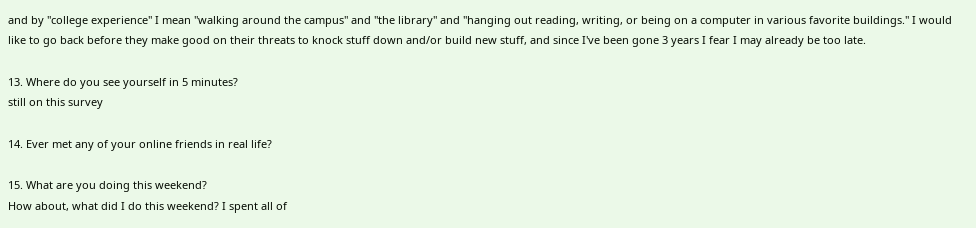and by "college experience" I mean "walking around the campus" and "the library" and "hanging out reading, writing, or being on a computer in various favorite buildings." I would like to go back before they make good on their threats to knock stuff down and/or build new stuff, and since I've been gone 3 years I fear I may already be too late.

13. Where do you see yourself in 5 minutes?
still on this survey

14. Ever met any of your online friends in real life?

15. What are you doing this weekend?
How about, what did I do this weekend? I spent all of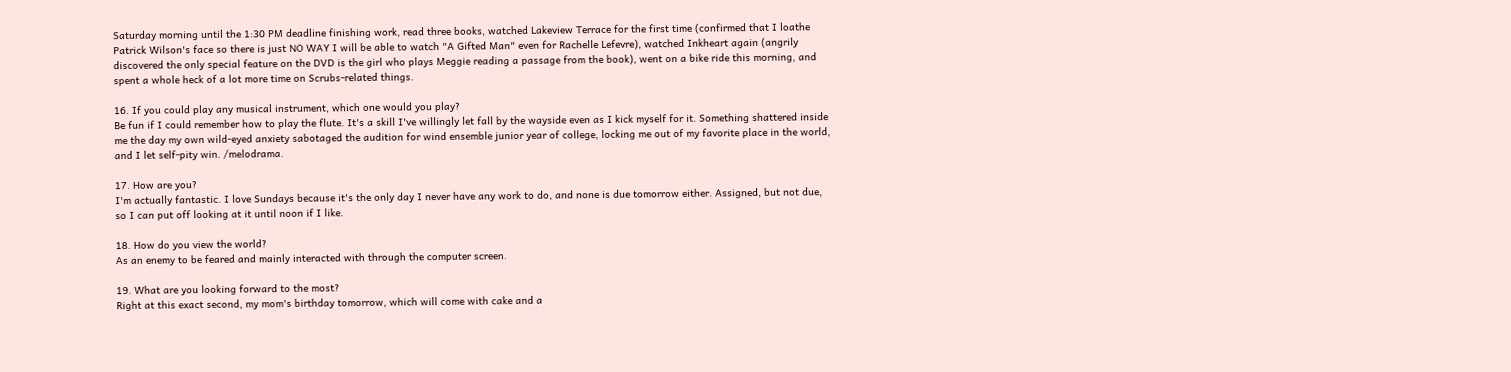Saturday morning until the 1:30 PM deadline finishing work, read three books, watched Lakeview Terrace for the first time (confirmed that I loathe Patrick Wilson's face so there is just NO WAY I will be able to watch "A Gifted Man" even for Rachelle Lefevre), watched Inkheart again (angrily discovered the only special feature on the DVD is the girl who plays Meggie reading a passage from the book), went on a bike ride this morning, and spent a whole heck of a lot more time on Scrubs-related things.

16. If you could play any musical instrument, which one would you play?
Be fun if I could remember how to play the flute. It's a skill I've willingly let fall by the wayside even as I kick myself for it. Something shattered inside me the day my own wild-eyed anxiety sabotaged the audition for wind ensemble junior year of college, locking me out of my favorite place in the world, and I let self-pity win. /melodrama.

17. How are you?
I'm actually fantastic. I love Sundays because it's the only day I never have any work to do, and none is due tomorrow either. Assigned, but not due, so I can put off looking at it until noon if I like.

18. How do you view the world?
As an enemy to be feared and mainly interacted with through the computer screen.

19. What are you looking forward to the most?
Right at this exact second, my mom's birthday tomorrow, which will come with cake and a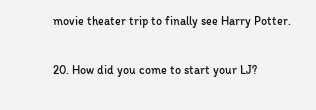movie theater trip to finally see Harry Potter.

20. How did you come to start your LJ?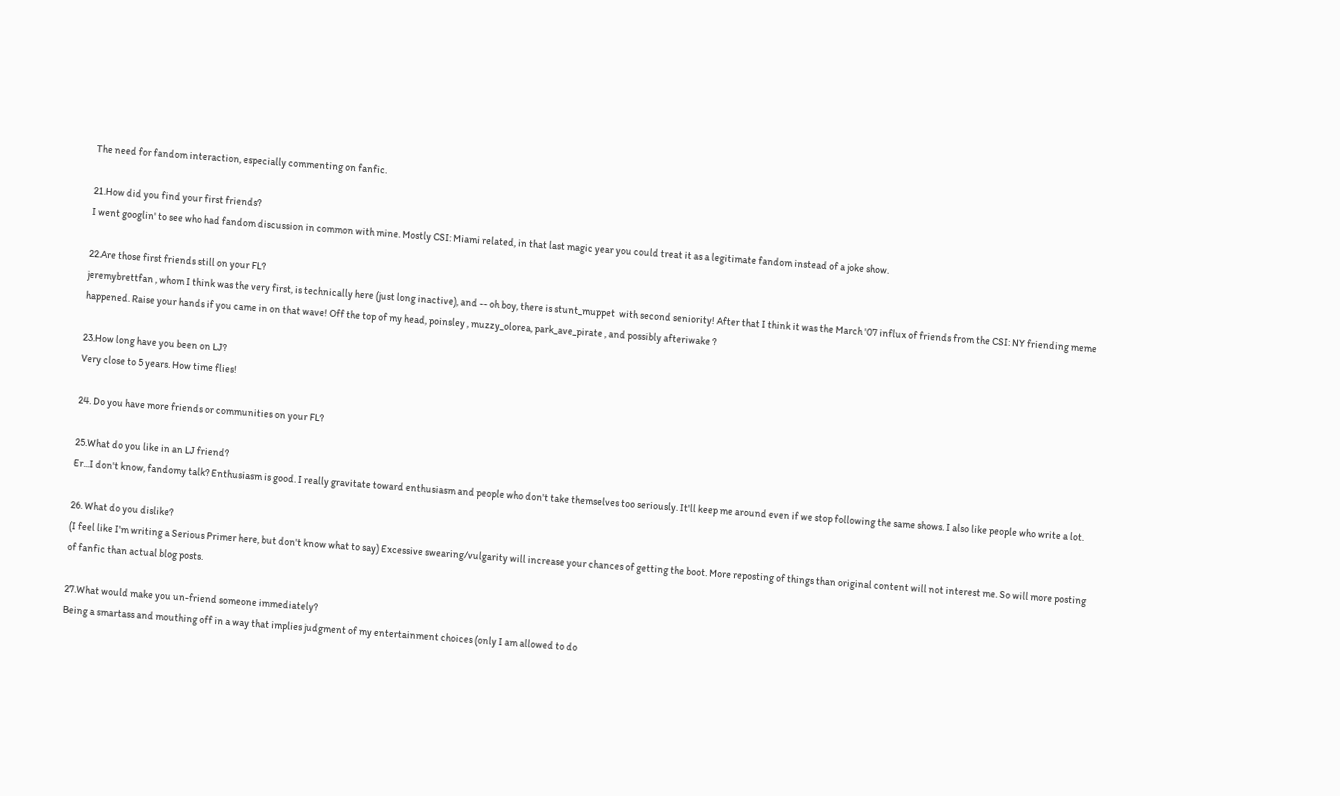The need for fandom interaction, especially commenting on fanfic.

21.How did you find your first friends?
I went googlin' to see who had fandom discussion in common with mine. Mostly CSI: Miami related, in that last magic year you could treat it as a legitimate fandom instead of a joke show.

22.Are those first friends still on your FL?
jeremybrettfan , whom I think was the very first, is technically here (just long inactive), and -- oh boy, there is stunt_muppet  with second seniority! After that I think it was the March '07 influx of friends from the CSI: NY friending meme happened. Raise your hands if you came in on that wave! Off the top of my head, poinsley , muzzy_olorea, park_ave_pirate , and possibly afteriwake ?

23.How long have you been on LJ?
Very close to 5 years. How time flies!

24. Do you have more friends or communities on your FL?

25.What do you like in an LJ friend?
Er...I don't know, fandomy talk? Enthusiasm is good. I really gravitate toward enthusiasm and people who don't take themselves too seriously. It'll keep me around even if we stop following the same shows. I also like people who write a lot.

26. What do you dislike?
(I feel like I'm writing a Serious Primer here, but don't know what to say) Excessive swearing/vulgarity will increase your chances of getting the boot. More reposting of things than original content will not interest me. So will more posting of fanfic than actual blog posts.

27.What would make you un-friend someone immediately?
Being a smartass and mouthing off in a way that implies judgment of my entertainment choices (only I am allowed to do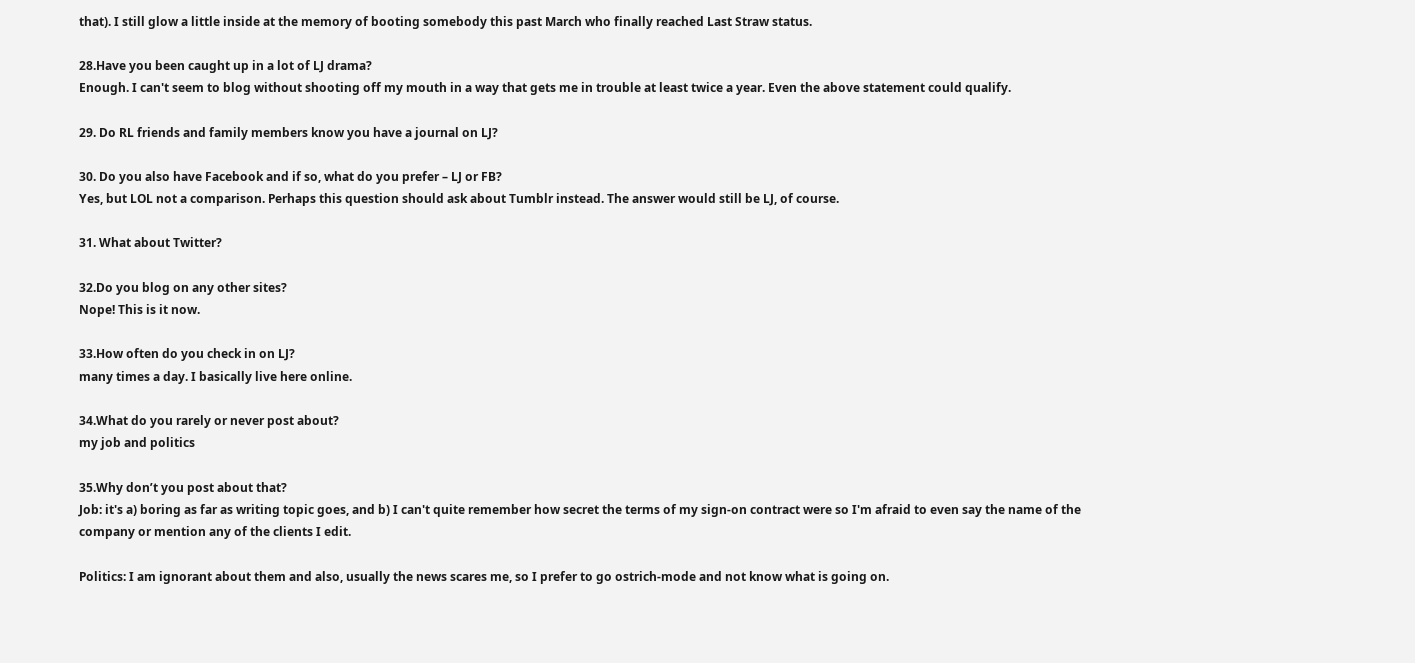that). I still glow a little inside at the memory of booting somebody this past March who finally reached Last Straw status.

28.Have you been caught up in a lot of LJ drama?
Enough. I can't seem to blog without shooting off my mouth in a way that gets me in trouble at least twice a year. Even the above statement could qualify.

29. Do RL friends and family members know you have a journal on LJ?

30. Do you also have Facebook and if so, what do you prefer – LJ or FB?
Yes, but LOL not a comparison. Perhaps this question should ask about Tumblr instead. The answer would still be LJ, of course.

31. What about Twitter?

32.Do you blog on any other sites?
Nope! This is it now.

33.How often do you check in on LJ?
many times a day. I basically live here online.

34.What do you rarely or never post about?
my job and politics

35.Why don’t you post about that?
Job: it's a) boring as far as writing topic goes, and b) I can't quite remember how secret the terms of my sign-on contract were so I'm afraid to even say the name of the company or mention any of the clients I edit.

Politics: I am ignorant about them and also, usually the news scares me, so I prefer to go ostrich-mode and not know what is going on.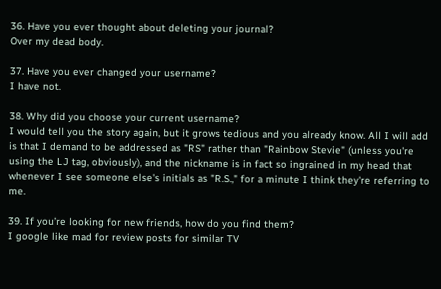36. Have you ever thought about deleting your journal?
Over my dead body.

37. Have you ever changed your username?
I have not.

38. Why did you choose your current username?
I would tell you the story again, but it grows tedious and you already know. All I will add is that I demand to be addressed as "RS" rather than "Rainbow Stevie" (unless you're using the LJ tag, obviously), and the nickname is in fact so ingrained in my head that whenever I see someone else's initials as "R.S.," for a minute I think they're referring to me.

39. If you’re looking for new friends, how do you find them?
I google like mad for review posts for similar TV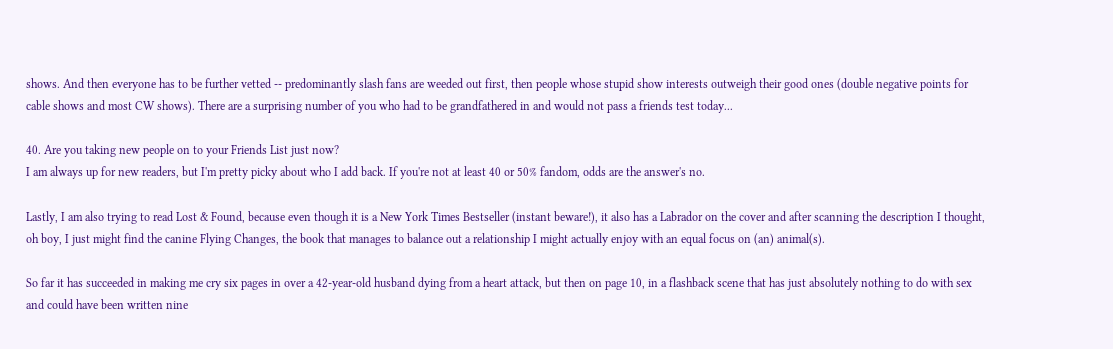shows. And then everyone has to be further vetted -- predominantly slash fans are weeded out first, then people whose stupid show interests outweigh their good ones (double negative points for cable shows and most CW shows). There are a surprising number of you who had to be grandfathered in and would not pass a friends test today...

40. Are you taking new people on to your Friends List just now?
I am always up for new readers, but I'm pretty picky about who I add back. If you're not at least 40 or 50% fandom, odds are the answer's no.

Lastly, I am also trying to read Lost & Found, because even though it is a New York Times Bestseller (instant beware!), it also has a Labrador on the cover and after scanning the description I thought, oh boy, I just might find the canine Flying Changes, the book that manages to balance out a relationship I might actually enjoy with an equal focus on (an) animal(s).

So far it has succeeded in making me cry six pages in over a 42-year-old husband dying from a heart attack, but then on page 10, in a flashback scene that has just absolutely nothing to do with sex and could have been written nine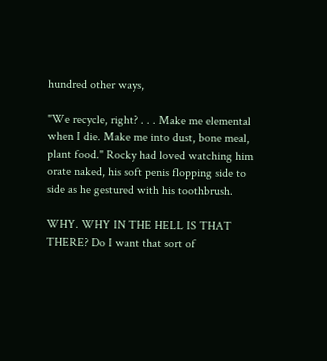hundred other ways,

"We recycle, right? . . . Make me elemental when I die. Make me into dust, bone meal, plant food." Rocky had loved watching him orate naked, his soft penis flopping side to side as he gestured with his toothbrush.

WHY. WHY IN THE HELL IS THAT THERE? Do I want that sort of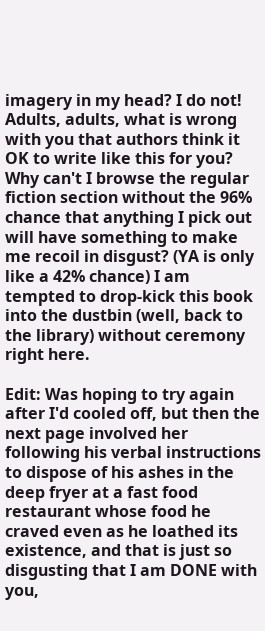imagery in my head? I do not! Adults, adults, what is wrong with you that authors think it OK to write like this for you? Why can't I browse the regular fiction section without the 96% chance that anything I pick out will have something to make me recoil in disgust? (YA is only like a 42% chance) I am tempted to drop-kick this book into the dustbin (well, back to the library) without ceremony right here.

Edit: Was hoping to try again after I'd cooled off, but then the next page involved her following his verbal instructions to dispose of his ashes in the deep fryer at a fast food restaurant whose food he craved even as he loathed its existence, and that is just so disgusting that I am DONE with you,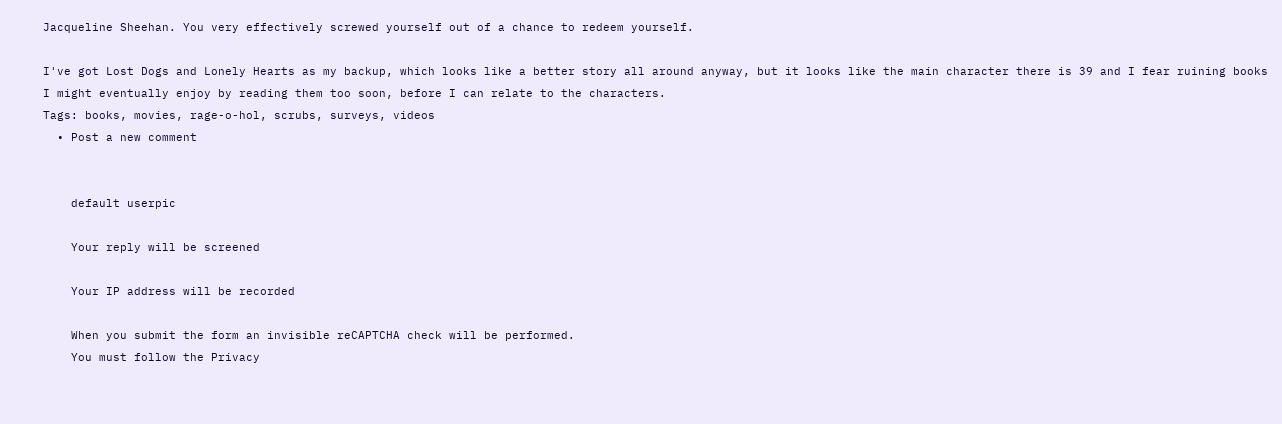Jacqueline Sheehan. You very effectively screwed yourself out of a chance to redeem yourself.

I've got Lost Dogs and Lonely Hearts as my backup, which looks like a better story all around anyway, but it looks like the main character there is 39 and I fear ruining books I might eventually enjoy by reading them too soon, before I can relate to the characters.
Tags: books, movies, rage-o-hol, scrubs, surveys, videos
  • Post a new comment


    default userpic

    Your reply will be screened

    Your IP address will be recorded

    When you submit the form an invisible reCAPTCHA check will be performed.
    You must follow the Privacy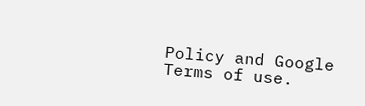Policy and Google Terms of use.